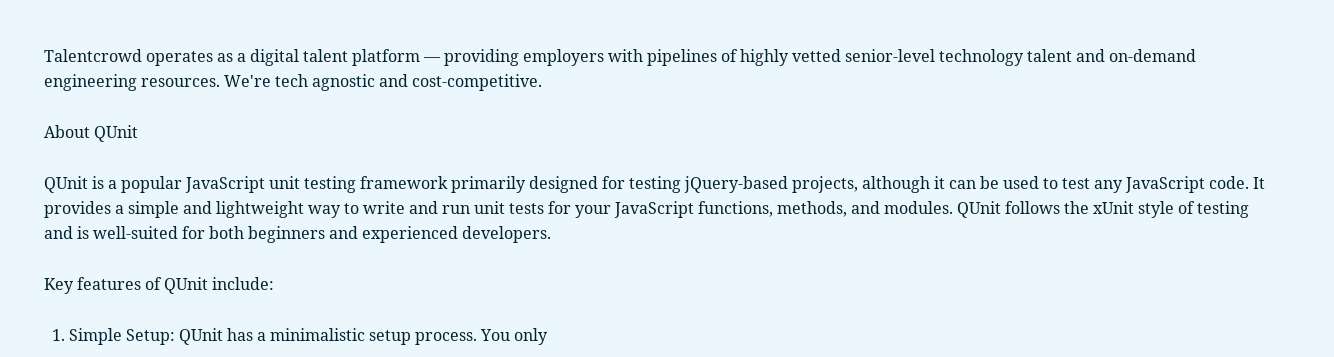Talentcrowd operates as a digital talent platform — providing employers with pipelines of highly vetted senior-level technology talent and on-demand engineering resources. We're tech agnostic and cost-competitive.

About QUnit

QUnit is a popular JavaScript unit testing framework primarily designed for testing jQuery-based projects, although it can be used to test any JavaScript code. It provides a simple and lightweight way to write and run unit tests for your JavaScript functions, methods, and modules. QUnit follows the xUnit style of testing and is well-suited for both beginners and experienced developers.

Key features of QUnit include:

  1. Simple Setup: QUnit has a minimalistic setup process. You only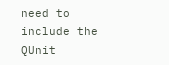need to include the QUnit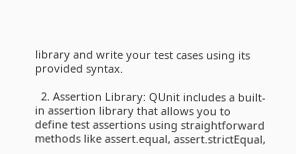library and write your test cases using its provided syntax.

  2. Assertion Library: QUnit includes a built-in assertion library that allows you to define test assertions using straightforward methods like assert.equal, assert.strictEqual,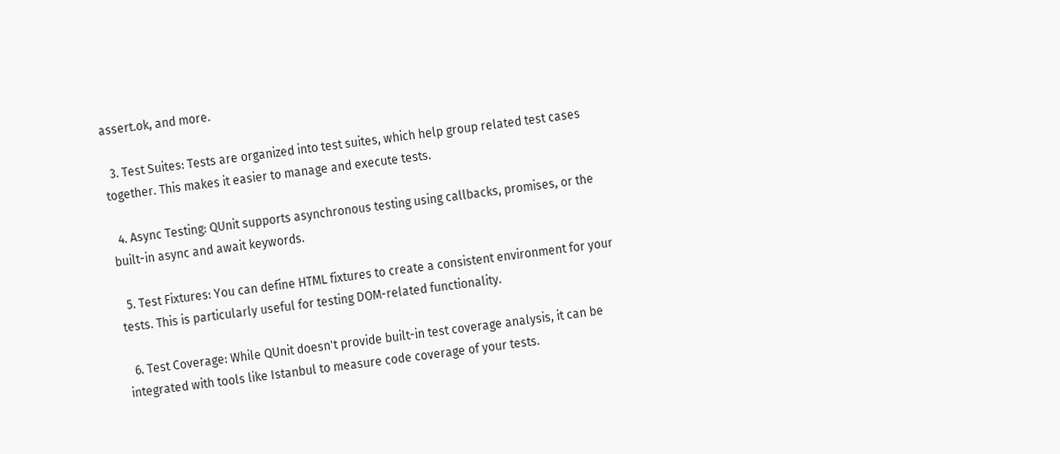assert.ok, and more.

  3. Test Suites: Tests are organized into test suites, which help group related test cases together. This makes it easier to manage and execute tests.

  4. Async Testing: QUnit supports asynchronous testing using callbacks, promises, or the built-in async and await keywords.

  5. Test Fixtures: You can define HTML fixtures to create a consistent environment for your tests. This is particularly useful for testing DOM-related functionality.

  6. Test Coverage: While QUnit doesn't provide built-in test coverage analysis, it can be integrated with tools like Istanbul to measure code coverage of your tests.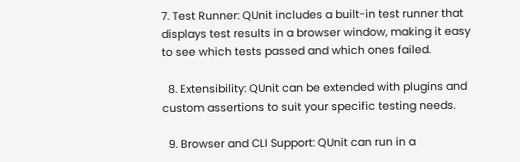7. Test Runner: QUnit includes a built-in test runner that displays test results in a browser window, making it easy to see which tests passed and which ones failed.

  8. Extensibility: QUnit can be extended with plugins and custom assertions to suit your specific testing needs.

  9. Browser and CLI Support: QUnit can run in a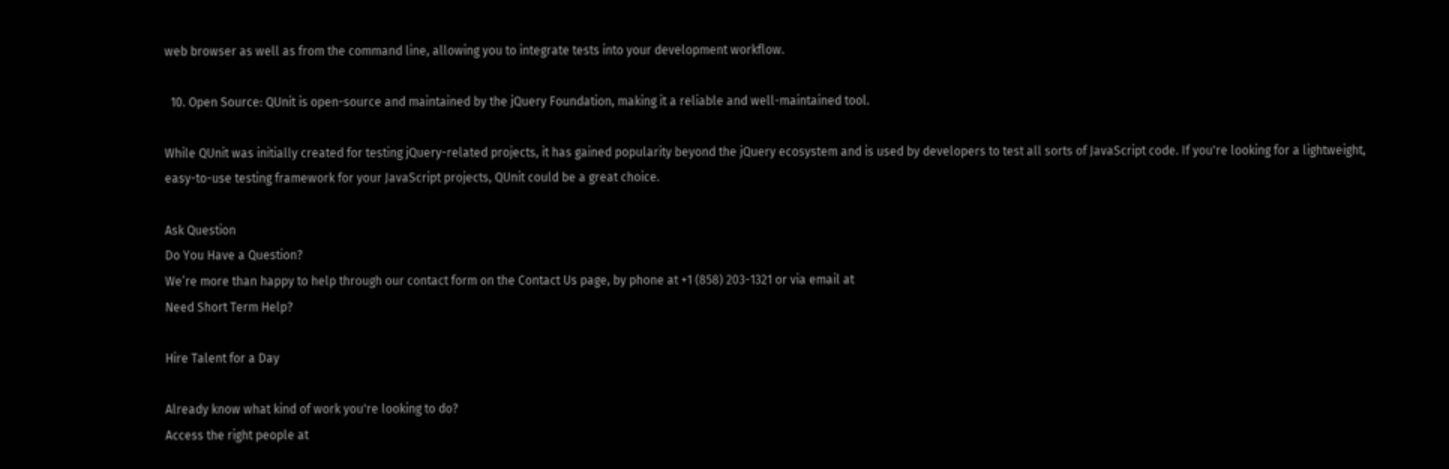web browser as well as from the command line, allowing you to integrate tests into your development workflow.

  10. Open Source: QUnit is open-source and maintained by the jQuery Foundation, making it a reliable and well-maintained tool.

While QUnit was initially created for testing jQuery-related projects, it has gained popularity beyond the jQuery ecosystem and is used by developers to test all sorts of JavaScript code. If you're looking for a lightweight, easy-to-use testing framework for your JavaScript projects, QUnit could be a great choice.

Ask Question
Do You Have a Question?
We’re more than happy to help through our contact form on the Contact Us page, by phone at +1 (858) 203-1321 or via email at
Need Short Term Help?

Hire Talent for a Day

Already know what kind of work you're looking to do?
Access the right people at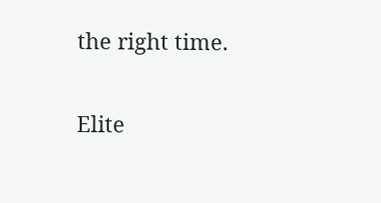the right time.

Elite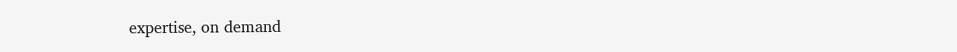expertise, on demand